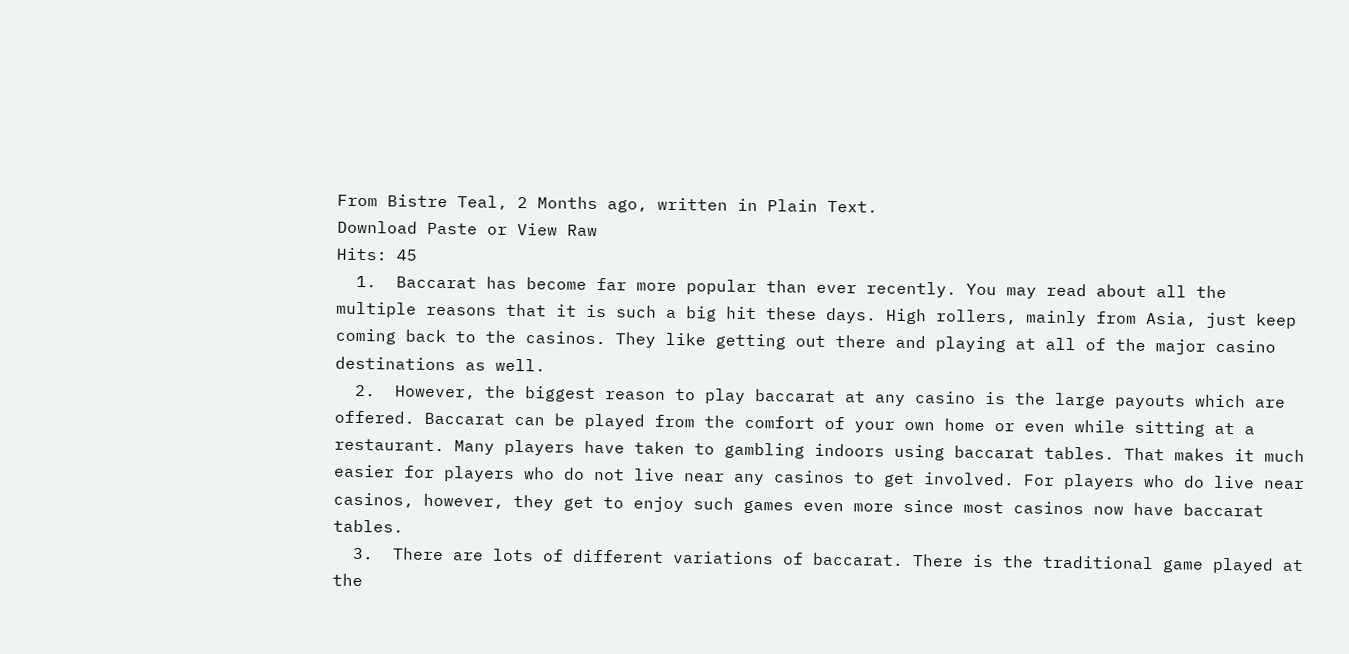From Bistre Teal, 2 Months ago, written in Plain Text.
Download Paste or View Raw
Hits: 45
  1.  Baccarat has become far more popular than ever recently. You may read about all the multiple reasons that it is such a big hit these days. High rollers, mainly from Asia, just keep coming back to the casinos. They like getting out there and playing at all of the major casino destinations as well.
  2.  However, the biggest reason to play baccarat at any casino is the large payouts which are offered. Baccarat can be played from the comfort of your own home or even while sitting at a restaurant. Many players have taken to gambling indoors using baccarat tables. That makes it much easier for players who do not live near any casinos to get involved. For players who do live near casinos, however, they get to enjoy such games even more since most casinos now have baccarat tables.
  3.  There are lots of different variations of baccarat. There is the traditional game played at the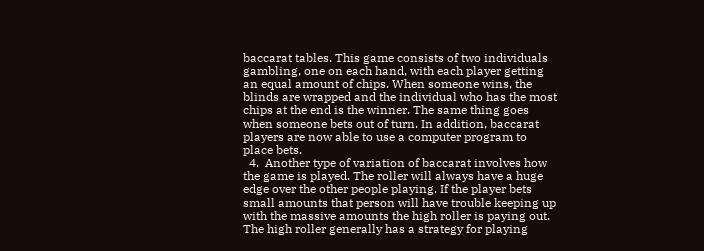baccarat tables. This game consists of two individuals gambling, one on each hand, with each player getting an equal amount of chips. When someone wins, the blinds are wrapped and the individual who has the most chips at the end is the winner. The same thing goes when someone bets out of turn. In addition, baccarat players are now able to use a computer program to place bets.
  4.  Another type of variation of baccarat involves how the game is played. The roller will always have a huge edge over the other people playing. If the player bets small amounts that person will have trouble keeping up with the massive amounts the high roller is paying out. The high roller generally has a strategy for playing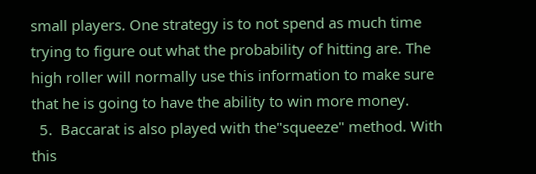small players. One strategy is to not spend as much time trying to figure out what the probability of hitting are. The high roller will normally use this information to make sure that he is going to have the ability to win more money.
  5.  Baccarat is also played with the"squeeze" method. With this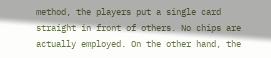method, the players put a single card straight in front of others. No chips are actually employed. On the other hand, the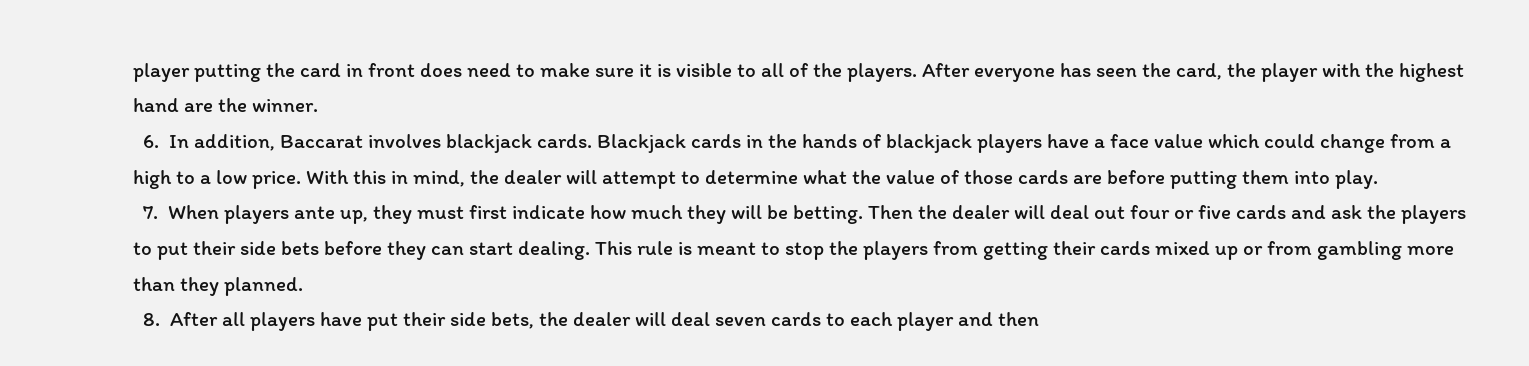player putting the card in front does need to make sure it is visible to all of the players. After everyone has seen the card, the player with the highest hand are the winner.
  6.  In addition, Baccarat involves blackjack cards. Blackjack cards in the hands of blackjack players have a face value which could change from a high to a low price. With this in mind, the dealer will attempt to determine what the value of those cards are before putting them into play.
  7.  When players ante up, they must first indicate how much they will be betting. Then the dealer will deal out four or five cards and ask the players to put their side bets before they can start dealing. This rule is meant to stop the players from getting their cards mixed up or from gambling more than they planned.
  8.  After all players have put their side bets, the dealer will deal seven cards to each player and then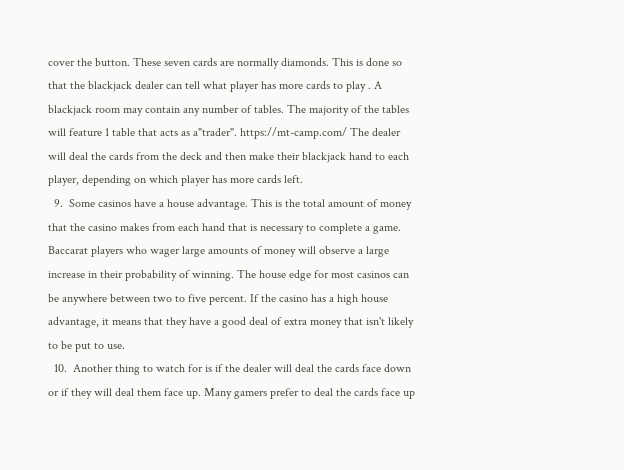cover the button. These seven cards are normally diamonds. This is done so that the blackjack dealer can tell what player has more cards to play . A blackjack room may contain any number of tables. The majority of the tables will feature 1 table that acts as a"trader". https://mt-camp.com/ The dealer will deal the cards from the deck and then make their blackjack hand to each player, depending on which player has more cards left.
  9.  Some casinos have a house advantage. This is the total amount of money that the casino makes from each hand that is necessary to complete a game. Baccarat players who wager large amounts of money will observe a large increase in their probability of winning. The house edge for most casinos can be anywhere between two to five percent. If the casino has a high house advantage, it means that they have a good deal of extra money that isn't likely to be put to use.
  10.  Another thing to watch for is if the dealer will deal the cards face down or if they will deal them face up. Many gamers prefer to deal the cards face up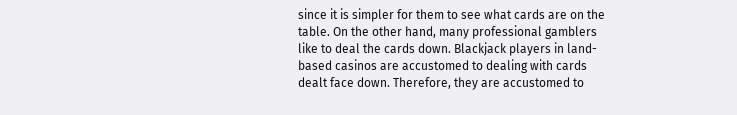since it is simpler for them to see what cards are on the table. On the other hand, many professional gamblers like to deal the cards down. Blackjack players in land-based casinos are accustomed to dealing with cards dealt face down. Therefore, they are accustomed to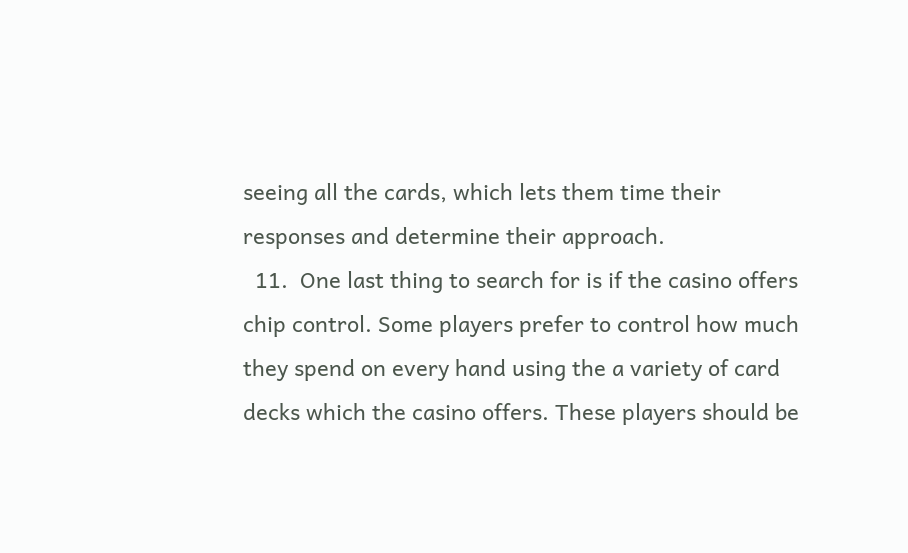seeing all the cards, which lets them time their responses and determine their approach.
  11.  One last thing to search for is if the casino offers chip control. Some players prefer to control how much they spend on every hand using the a variety of card decks which the casino offers. These players should be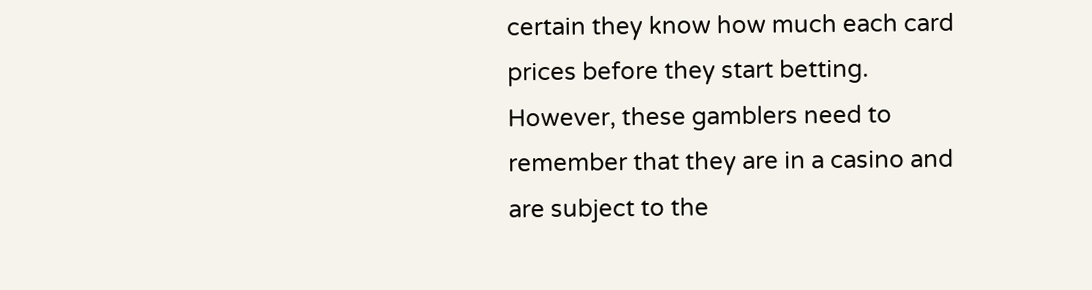certain they know how much each card prices before they start betting. However, these gamblers need to remember that they are in a casino and are subject to the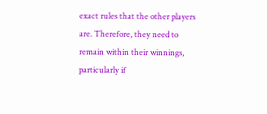exact rules that the other players are. Therefore, they need to remain within their winnings, particularly if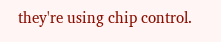they're using chip control.